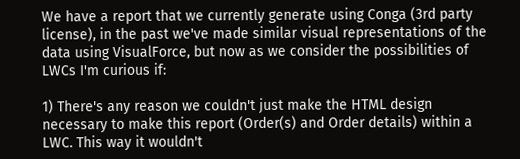We have a report that we currently generate using Conga (3rd party license), in the past we've made similar visual representations of the data using VisualForce, but now as we consider the possibilities of LWCs I'm curious if:

1) There's any reason we couldn't just make the HTML design necessary to make this report (Order(s) and Order details) within a LWC. This way it wouldn't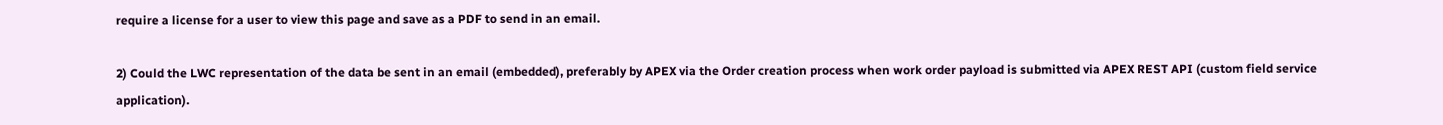require a license for a user to view this page and save as a PDF to send in an email.

2) Could the LWC representation of the data be sent in an email (embedded), preferably by APEX via the Order creation process when work order payload is submitted via APEX REST API (custom field service application).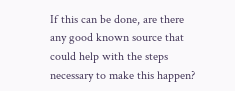If this can be done, are there any good known source that could help with the steps necessary to make this happen?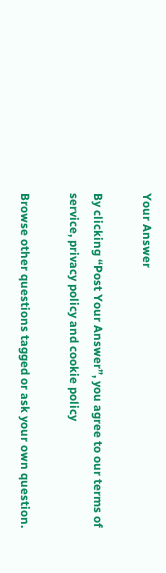Your Answer

By clicking “Post Your Answer”, you agree to our terms of service, privacy policy and cookie policy

Browse other questions tagged or ask your own question.